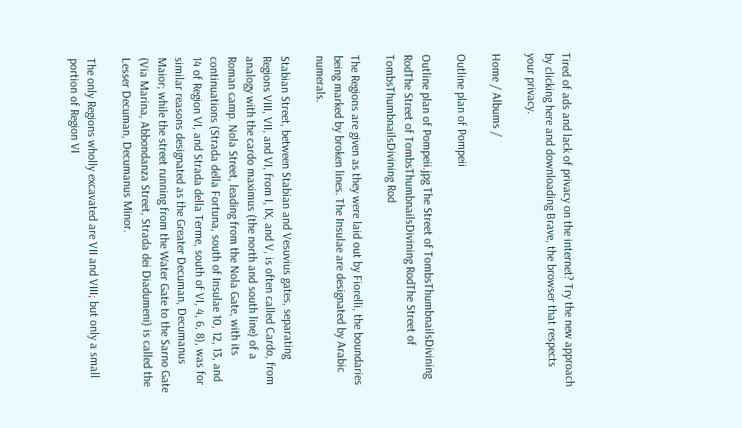Tired of ads and lack of privacy on the internet? Try the new approach by clicking here and downloading Brave, the browser that respects your privacy.

Home / Albums /

Outline plan of Pompeii

Outline plan of Pompeii.jpg The Street of TombsThumbnailsDivining RodThe Street of TombsThumbnailsDivining RodThe Street of TombsThumbnailsDivining Rod

The Regions are given as they were laid out by Fiorelli, the boundaries being marked by broken lines. The Insulae are designated by Arabic numerals.

Stabian Street, between Stabian and Vesuvius gates, separating Regions VIII, VII, and VI, from I, IX, and V, is often called Cardo, from analogy with the cardo maximus (the north and south line) of a Roman camp. Nola Street, leading from the Nola Gate, with its continuations (Strada della Fortuna, south of Insulae 10, 12, 13, and 14 of Region VI, and Strada della Terme, south of VI, 4, 6, 8), was for similar reasons designated as the Greater Decuman, Decumanus Maior; while the street running from the Water Gate to the Sarno Gate (Via Marina, Abbondanza Street, Strada dei Diadumeni) is called the Lesser Decuman, Decumanus Minor.

The only Regions wholly excavated are VII and VIII; but only a small portion of Region VI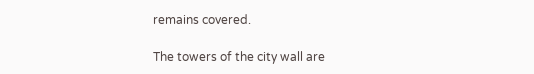remains covered.

The towers of the city wall are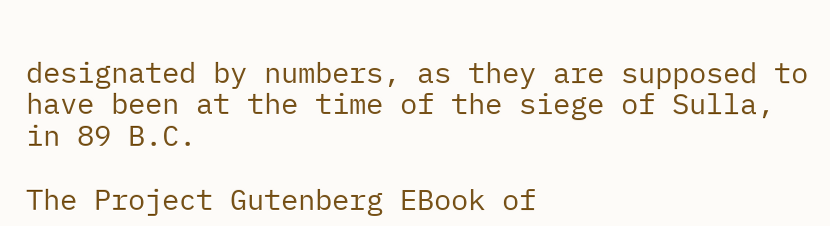designated by numbers, as they are supposed to have been at the time of the siege of Sulla, in 89 B.C.

The Project Gutenberg EBook of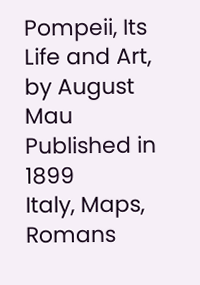Pompeii, Its Life and Art, by August Mau
Published in 1899
Italy, Maps, Romans